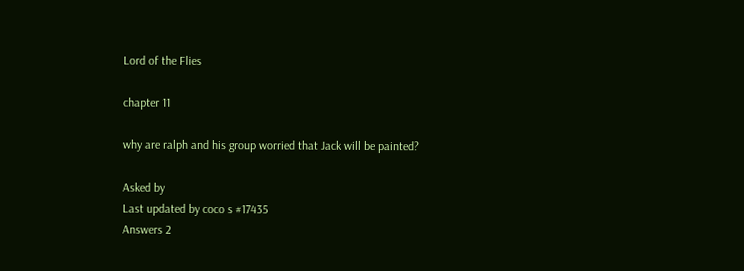Lord of the Flies

chapter 11

why are ralph and his group worried that Jack will be painted?

Asked by
Last updated by coco s #17435
Answers 2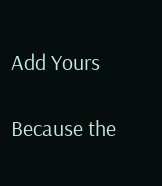Add Yours

Because the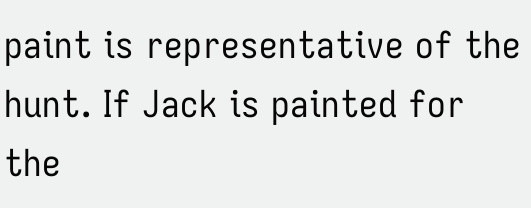paint is representative of the hunt. If Jack is painted for the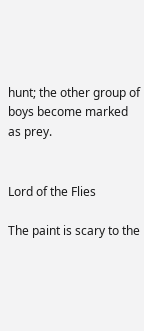hunt; the other group of boys become marked as prey.


Lord of the Flies

The paint is scary to the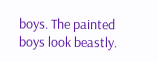boys. The painted boys look beastly.